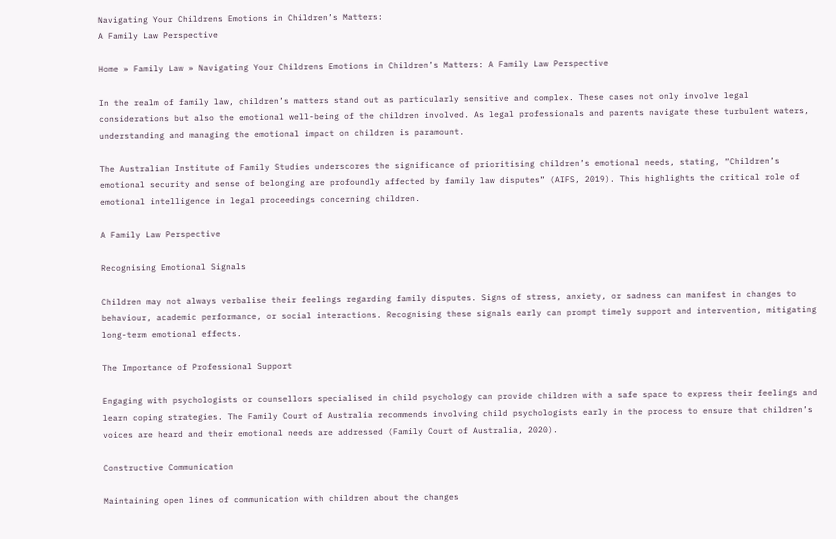Navigating Your Childrens Emotions in Children’s Matters:
A Family Law Perspective

Home » Family Law » Navigating Your Childrens Emotions in Children’s Matters: A Family Law Perspective

In the realm of family law, children’s matters stand out as particularly sensitive and complex. These cases not only involve legal considerations but also the emotional well-being of the children involved. As legal professionals and parents navigate these turbulent waters, understanding and managing the emotional impact on children is paramount.

The Australian Institute of Family Studies underscores the significance of prioritising children’s emotional needs, stating, “Children’s emotional security and sense of belonging are profoundly affected by family law disputes” (AIFS, 2019). This highlights the critical role of emotional intelligence in legal proceedings concerning children.

A Family Law Perspective

Recognising Emotional Signals

Children may not always verbalise their feelings regarding family disputes. Signs of stress, anxiety, or sadness can manifest in changes to behaviour, academic performance, or social interactions. Recognising these signals early can prompt timely support and intervention, mitigating long-term emotional effects.

The Importance of Professional Support

Engaging with psychologists or counsellors specialised in child psychology can provide children with a safe space to express their feelings and learn coping strategies. The Family Court of Australia recommends involving child psychologists early in the process to ensure that children’s voices are heard and their emotional needs are addressed (Family Court of Australia, 2020).

Constructive Communication

Maintaining open lines of communication with children about the changes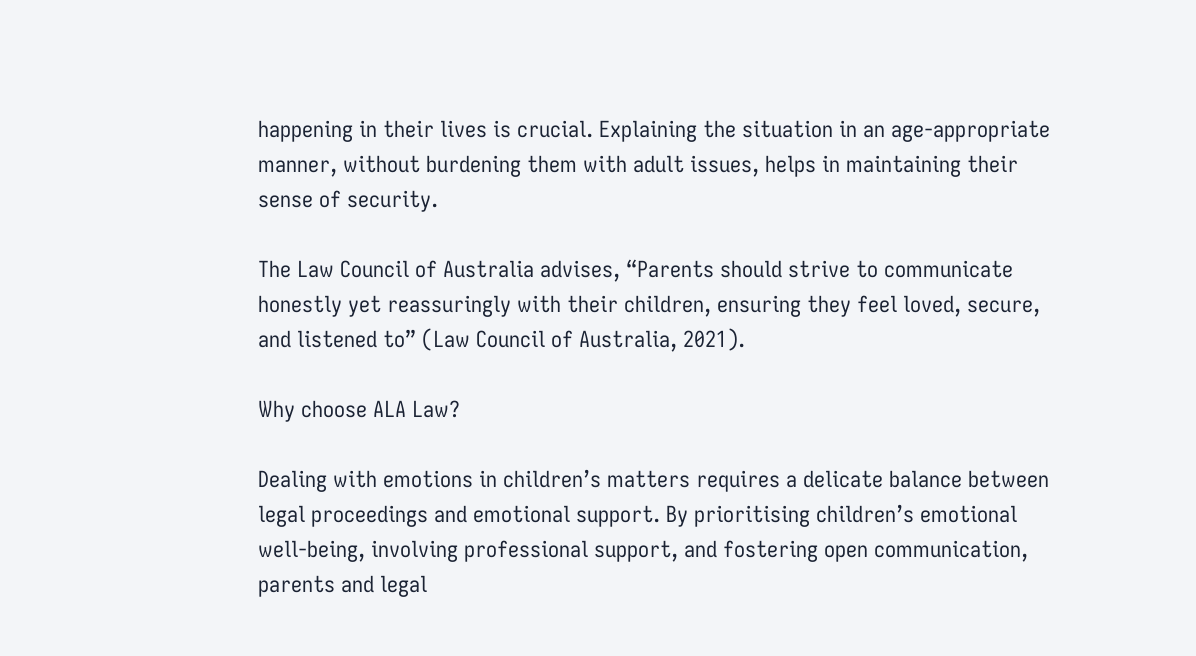happening in their lives is crucial. Explaining the situation in an age-appropriate manner, without burdening them with adult issues, helps in maintaining their sense of security.

The Law Council of Australia advises, “Parents should strive to communicate honestly yet reassuringly with their children, ensuring they feel loved, secure, and listened to” (Law Council of Australia, 2021).

Why choose ALA Law?

Dealing with emotions in children’s matters requires a delicate balance between legal proceedings and emotional support. By prioritising children’s emotional well-being, involving professional support, and fostering open communication, parents and legal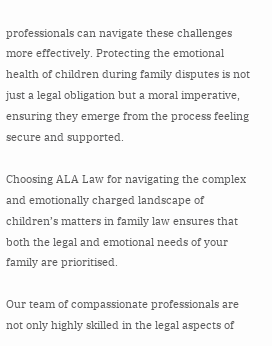professionals can navigate these challenges more effectively. Protecting the emotional health of children during family disputes is not just a legal obligation but a moral imperative, ensuring they emerge from the process feeling secure and supported.

Choosing ALA Law for navigating the complex and emotionally charged landscape of children’s matters in family law ensures that both the legal and emotional needs of your family are prioritised.

Our team of compassionate professionals are not only highly skilled in the legal aspects of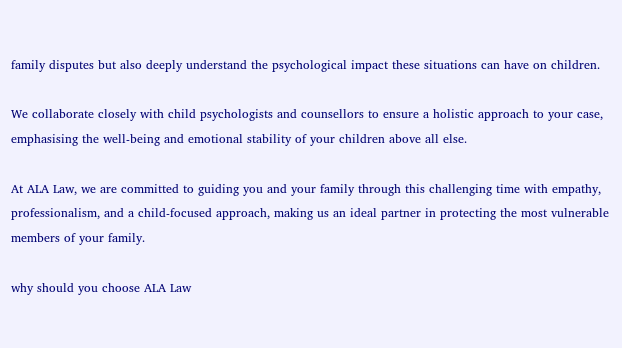family disputes but also deeply understand the psychological impact these situations can have on children.

We collaborate closely with child psychologists and counsellors to ensure a holistic approach to your case, emphasising the well-being and emotional stability of your children above all else.

At ALA Law, we are committed to guiding you and your family through this challenging time with empathy, professionalism, and a child-focused approach, making us an ideal partner in protecting the most vulnerable members of your family.

why should you choose ALA Law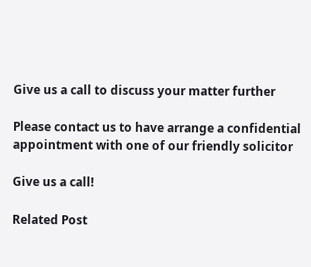Give us a call to discuss your matter further

Please contact us to have arrange a confidential appointment with one of our friendly solicitor

Give us a call!

Related Post